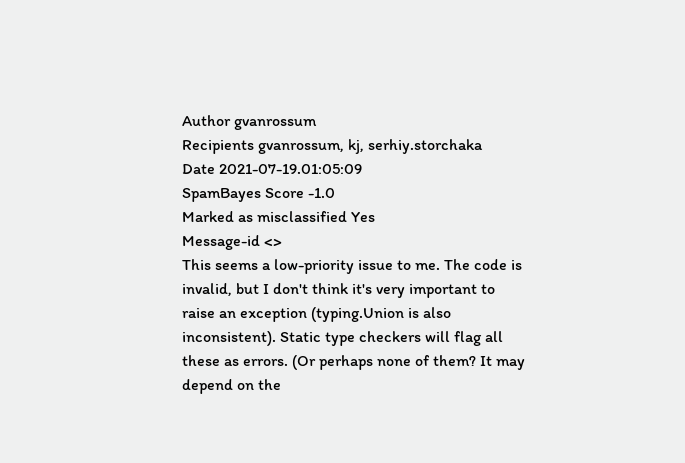Author gvanrossum
Recipients gvanrossum, kj, serhiy.storchaka
Date 2021-07-19.01:05:09
SpamBayes Score -1.0
Marked as misclassified Yes
Message-id <>
This seems a low-priority issue to me. The code is invalid, but I don't think it's very important to raise an exception (typing.Union is also inconsistent). Static type checkers will flag all these as errors. (Or perhaps none of them? It may depend on the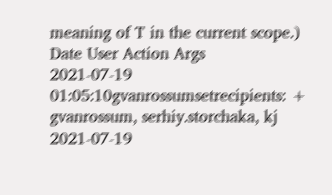meaning of T in the current scope.)
Date User Action Args
2021-07-19 01:05:10gvanrossumsetrecipients: + gvanrossum, serhiy.storchaka, kj
2021-07-19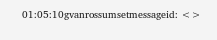01:05:10gvanrossumsetmessageid: <>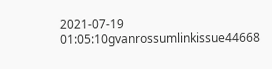2021-07-19 01:05:10gvanrossumlinkissue44668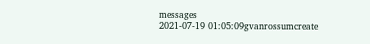messages
2021-07-19 01:05:09gvanrossumcreate